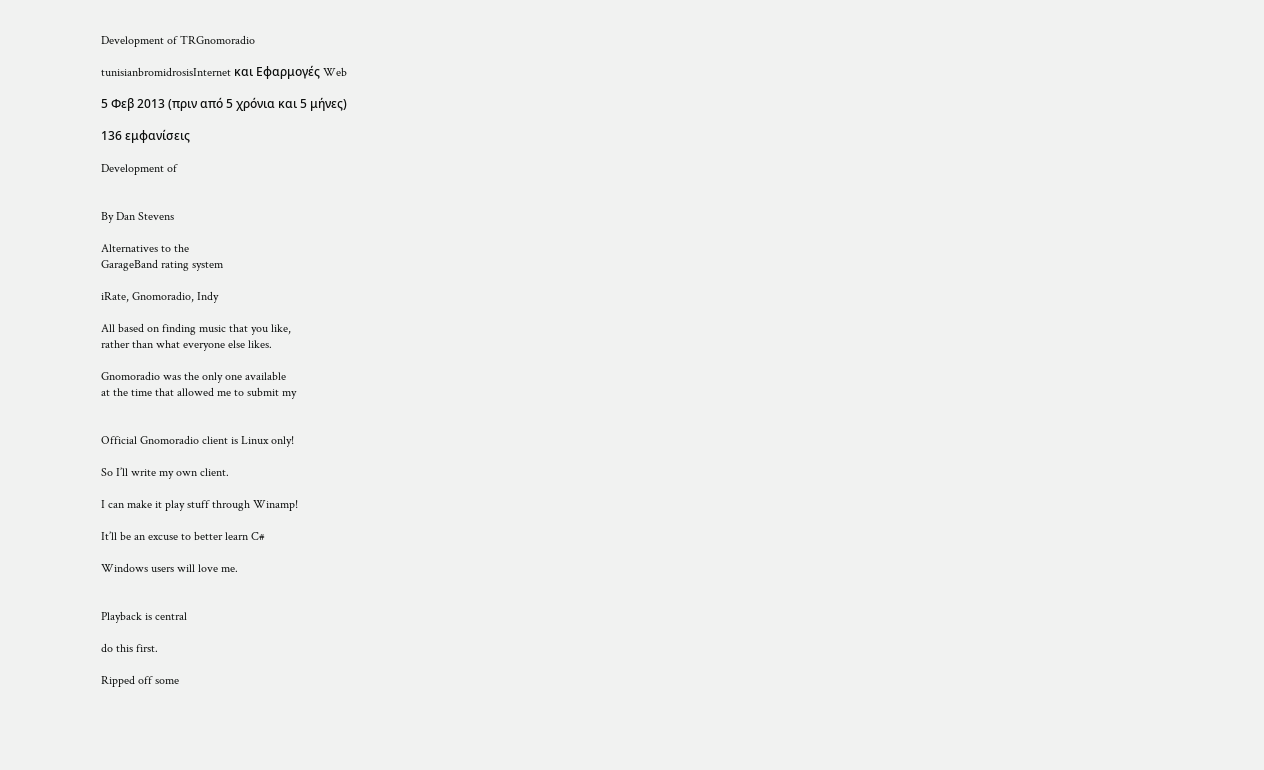Development of TRGnomoradio

tunisianbromidrosisInternet και Εφαρμογές Web

5 Φεβ 2013 (πριν από 5 χρόνια και 5 μήνες)

136 εμφανίσεις

Development of


By Dan Stevens

Alternatives to the
GarageBand rating system

iRate, Gnomoradio, Indy

All based on finding music that you like,
rather than what everyone else likes.

Gnomoradio was the only one available
at the time that allowed me to submit my


Official Gnomoradio client is Linux only!

So I’ll write my own client.

I can make it play stuff through Winamp!

It’ll be an excuse to better learn C#

Windows users will love me.


Playback is central

do this first.

Ripped off some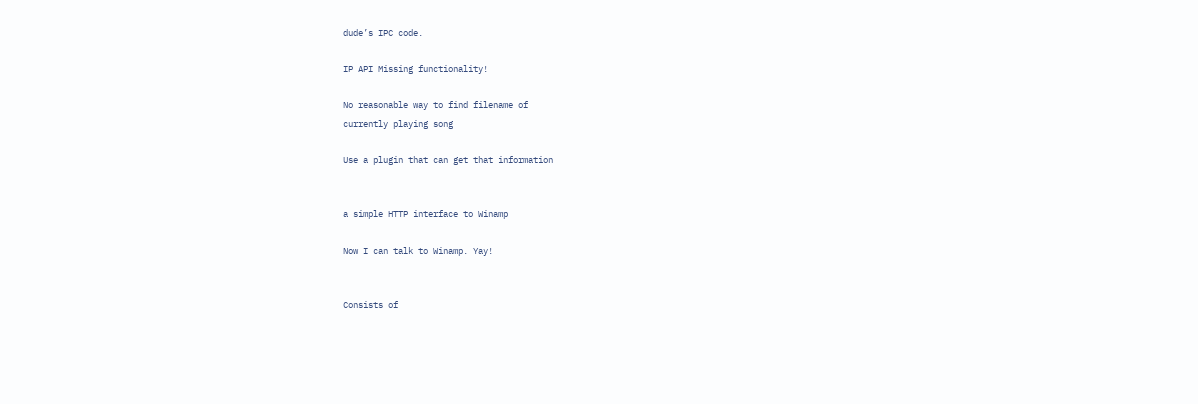dude’s IPC code.

IP API Missing functionality!

No reasonable way to find filename of
currently playing song

Use a plugin that can get that information


a simple HTTP interface to Winamp

Now I can talk to Winamp. Yay!


Consists of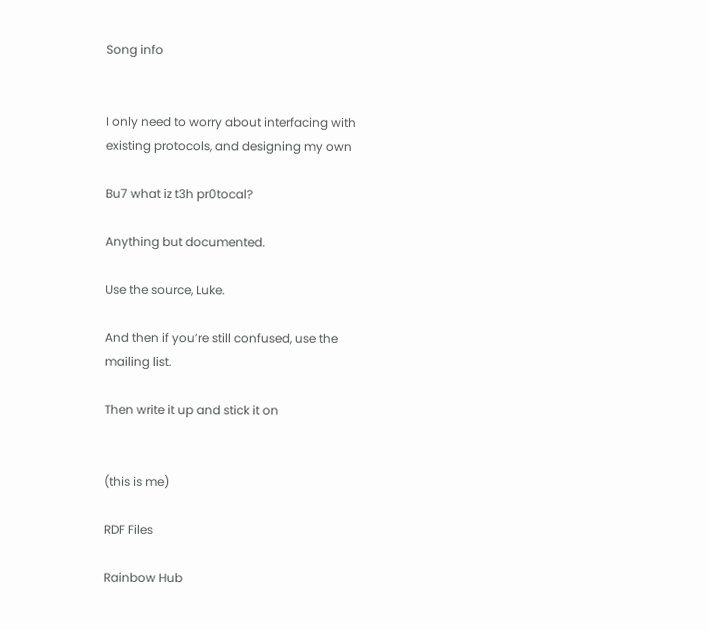Song info


I only need to worry about interfacing with
existing protocols, and designing my own

Bu7 what iz t3h pr0tocal?

Anything but documented.

Use the source, Luke.

And then if you’re still confused, use the
mailing list.

Then write it up and stick it on


(this is me)

RDF Files

Rainbow Hub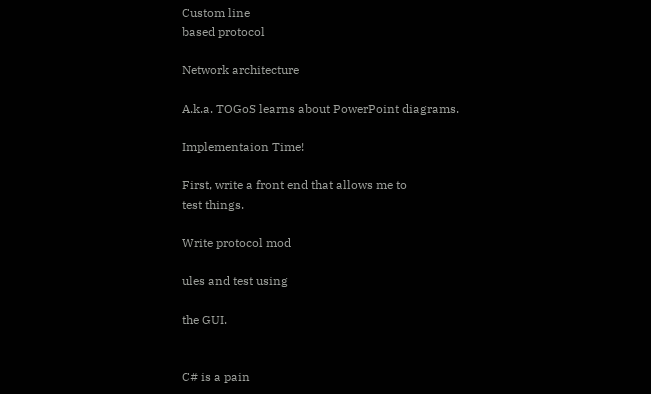Custom line
based protocol

Network architecture

A.k.a. TOGoS learns about PowerPoint diagrams.

Implementaion Time!

First, write a front end that allows me to
test things.

Write protocol mod

ules and test using

the GUI.


C# is a pain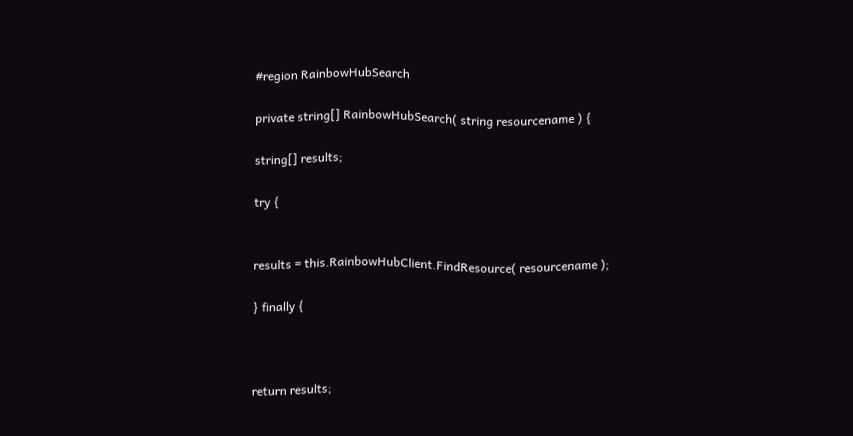#region RainbowHubSearch

private string[] RainbowHubSearch( string resourcename ) {

string[] results;

try {


results = this.RainbowHubClient.FindResource( resourcename );

} finally {



return results;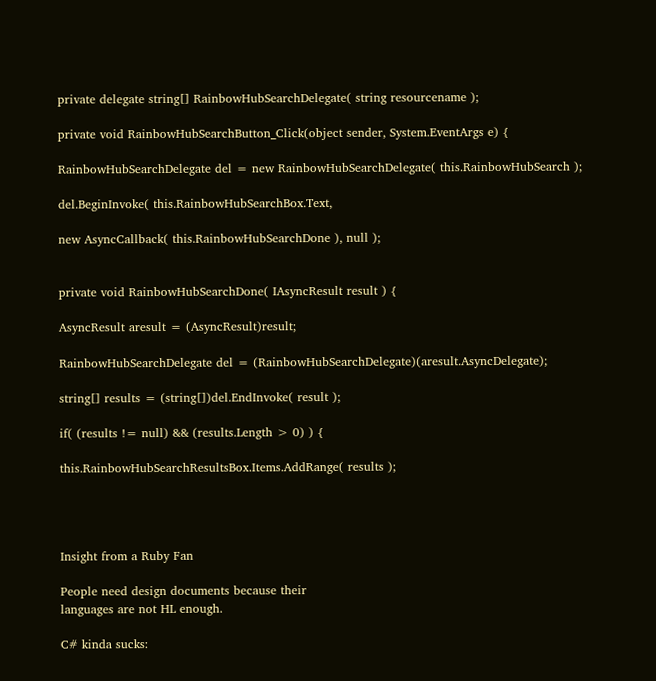private delegate string[] RainbowHubSearchDelegate( string resourcename );

private void RainbowHubSearchButton_Click(object sender, System.EventArgs e) {

RainbowHubSearchDelegate del = new RainbowHubSearchDelegate( this.RainbowHubSearch );

del.BeginInvoke( this.RainbowHubSearchBox.Text,

new AsyncCallback( this.RainbowHubSearchDone ), null );


private void RainbowHubSearchDone( IAsyncResult result ) {

AsyncResult aresult = (AsyncResult)result;

RainbowHubSearchDelegate del = (RainbowHubSearchDelegate)(aresult.AsyncDelegate);

string[] results = (string[])del.EndInvoke( result );

if( (results != null) && (results.Length > 0) ) {

this.RainbowHubSearchResultsBox.Items.AddRange( results );




Insight from a Ruby Fan

People need design documents because their
languages are not HL enough.

C# kinda sucks: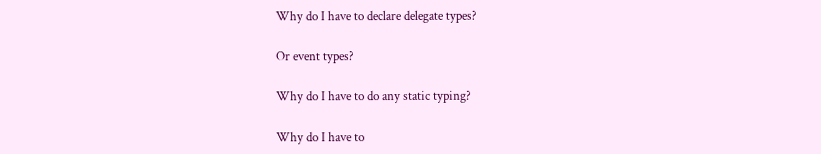Why do I have to declare delegate types?

Or event types?

Why do I have to do any static typing?

Why do I have to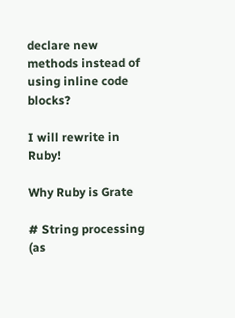declare new methods instead of
using inline code blocks?

I will rewrite in Ruby!

Why Ruby is Grate

# String processing (as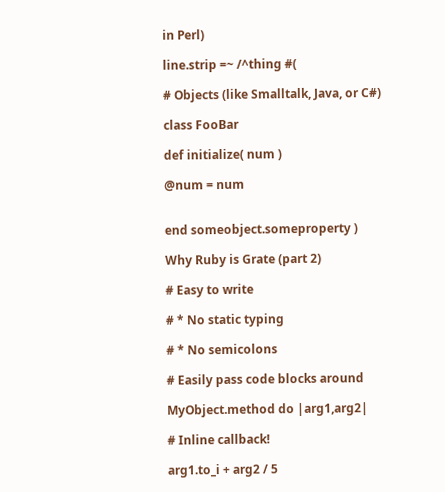in Perl)

line.strip =~ /^thing #(

# Objects (like Smalltalk, Java, or C#)

class FooBar

def initialize( num )

@num = num


end someobject.someproperty )

Why Ruby is Grate (part 2)

# Easy to write

# * No static typing

# * No semicolons

# Easily pass code blocks around

MyObject.method do |arg1,arg2|

# Inline callback!

arg1.to_i + arg2 / 5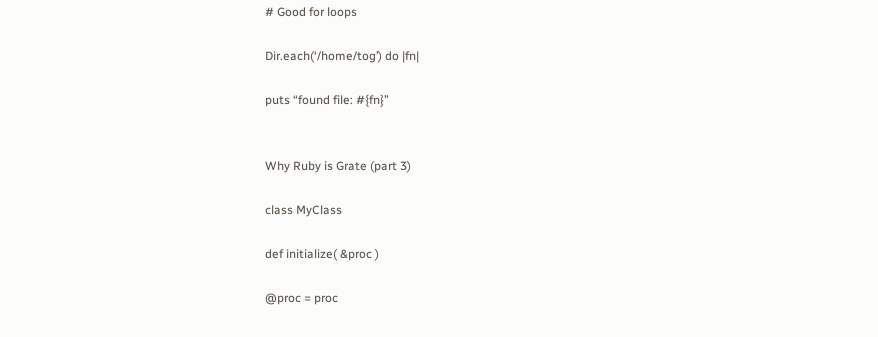# Good for loops

Dir.each(‘/home/tog’) do |fn|

puts “found file: #{fn}”


Why Ruby is Grate (part 3)

class MyClass

def initialize( &proc )

@proc = proc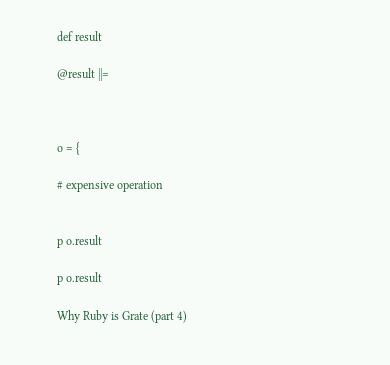def result

@result ||=



o = {

# expensive operation


p o.result

p o.result

Why Ruby is Grate (part 4)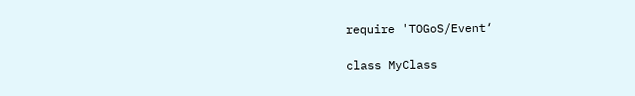require 'TOGoS/Event‘

class MyClass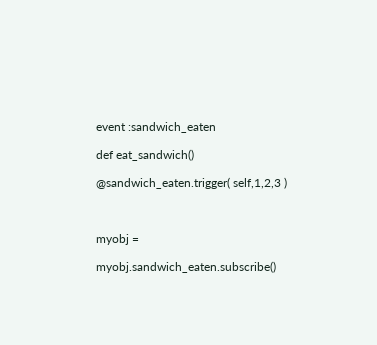event :sandwich_eaten

def eat_sandwich()

@sandwich_eaten.trigger( self,1,2,3 )



myobj =

myobj.sandwich_eaten.subscribe()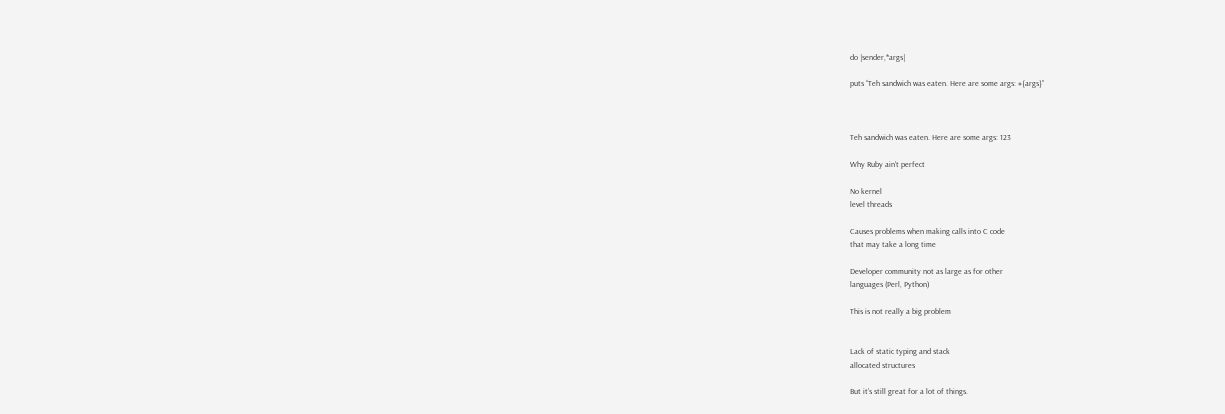do |sender,*args|

puts “Teh sandwich was eaten. Here are some args: #{args}”



Teh sandwich was eaten. Here are some args: 123

Why Ruby ain’t perfect

No kernel
level threads

Causes problems when making calls into C code
that may take a long time

Developer community not as large as for other
languages (Perl, Python)

This is not really a big problem


Lack of static typing and stack
allocated structures

But it’s still great for a lot of things.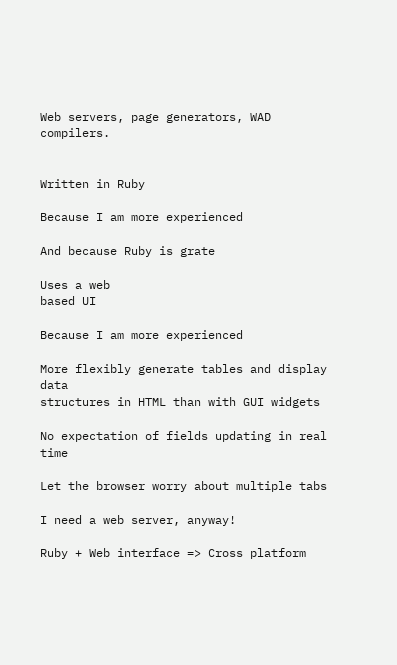Web servers, page generators, WAD compilers.


Written in Ruby

Because I am more experienced

And because Ruby is grate

Uses a web
based UI

Because I am more experienced

More flexibly generate tables and display data
structures in HTML than with GUI widgets

No expectation of fields updating in real time

Let the browser worry about multiple tabs

I need a web server, anyway!

Ruby + Web interface => Cross platform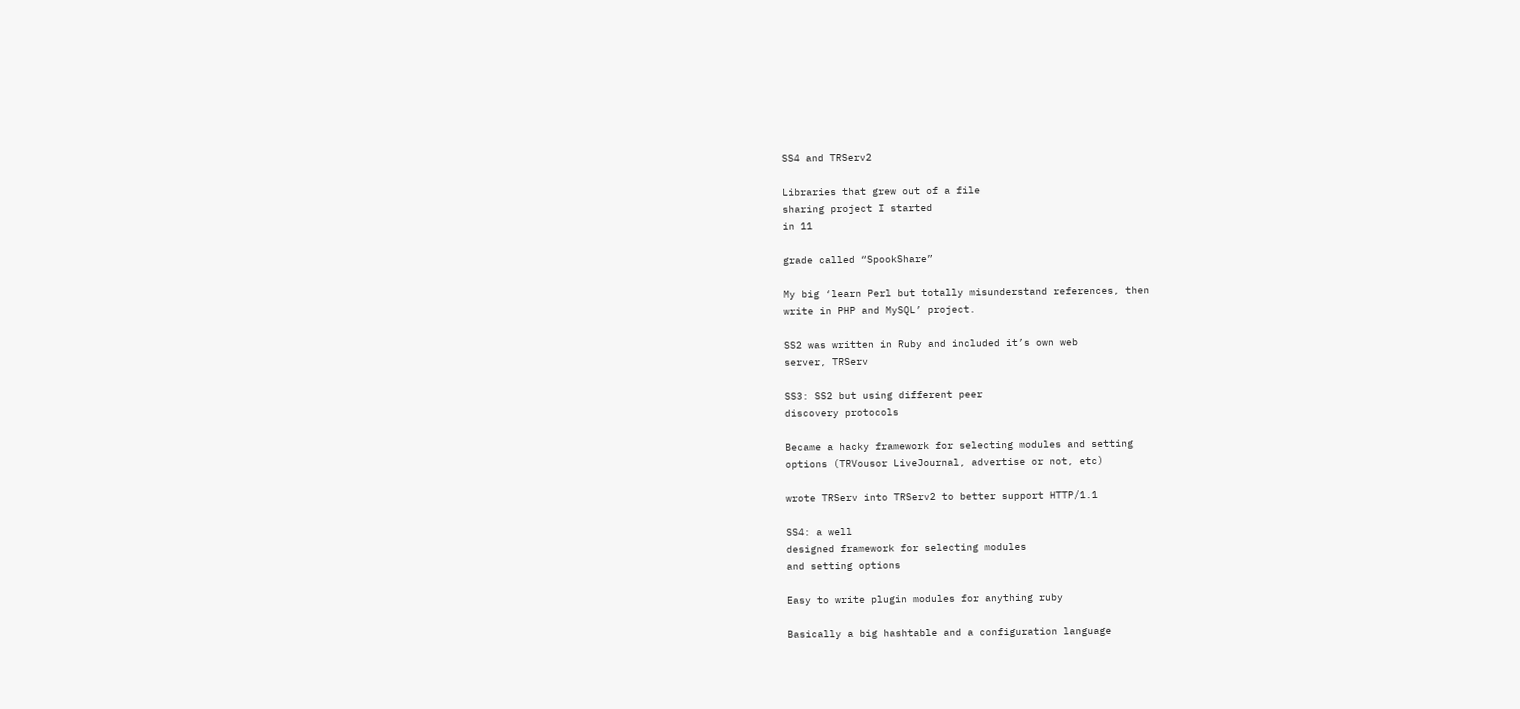SS4 and TRServ2

Libraries that grew out of a file
sharing project I started
in 11

grade called “SpookShare”

My big ‘learn Perl but totally misunderstand references, then
write in PHP and MySQL’ project.

SS2 was written in Ruby and included it’s own web
server, TRServ

SS3: SS2 but using different peer
discovery protocols

Became a hacky framework for selecting modules and setting
options (TRVousor LiveJournal, advertise or not, etc)

wrote TRServ into TRServ2 to better support HTTP/1.1

SS4: a well
designed framework for selecting modules
and setting options

Easy to write plugin modules for anything ruby

Basically a big hashtable and a configuration language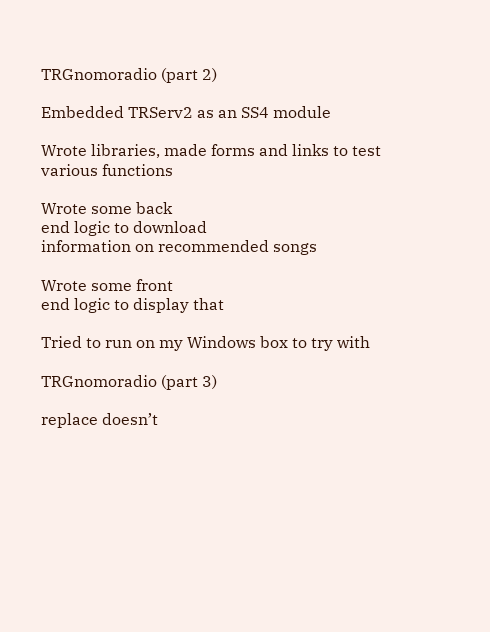TRGnomoradio (part 2)

Embedded TRServ2 as an SS4 module

Wrote libraries, made forms and links to test
various functions

Wrote some back
end logic to download
information on recommended songs

Wrote some front
end logic to display that

Tried to run on my Windows box to try with

TRGnomoradio (part 3)

replace doesn’t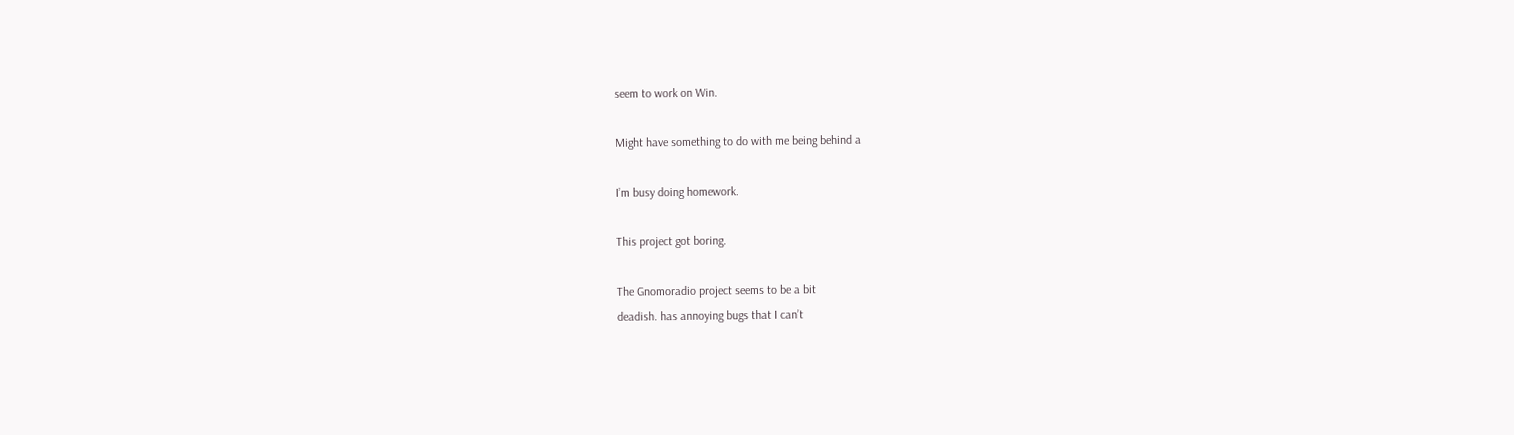seem to work on Win.

Might have something to do with me being behind a

I’m busy doing homework.

This project got boring.

The Gnomoradio project seems to be a bit
deadish. has annoying bugs that I can’t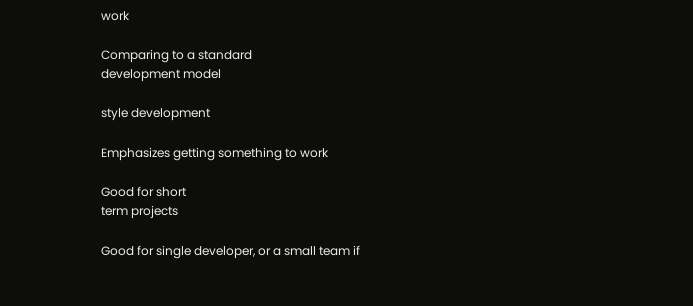work

Comparing to a standard
development model

style development

Emphasizes getting something to work

Good for short
term projects

Good for single developer, or a small team if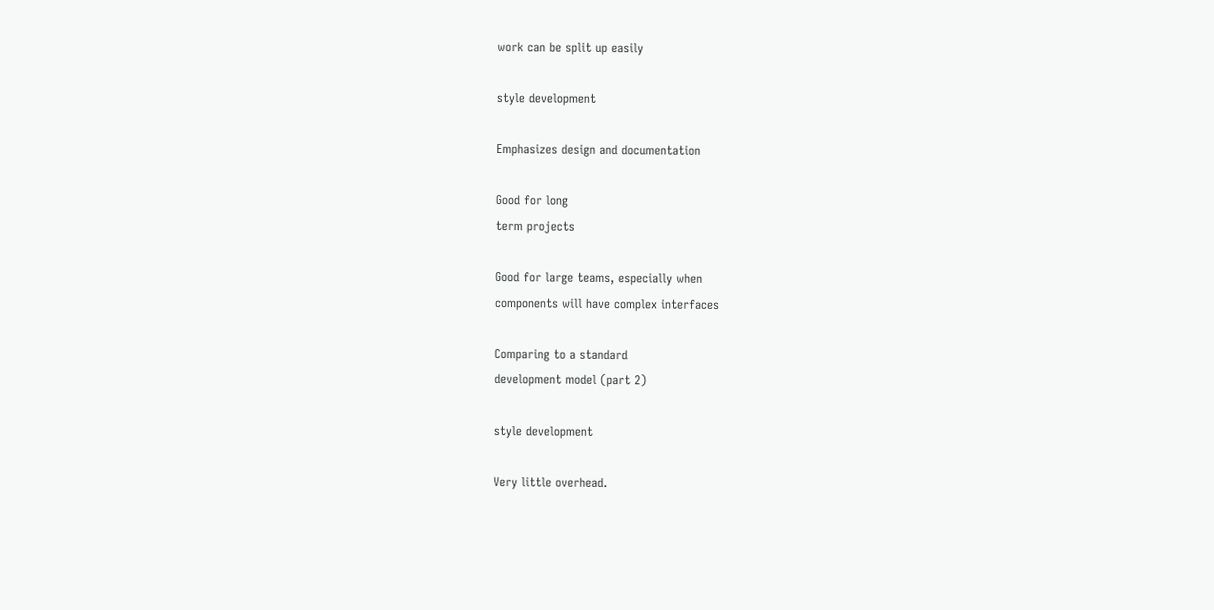work can be split up easily

style development

Emphasizes design and documentation

Good for long
term projects

Good for large teams, especially when
components will have complex interfaces

Comparing to a standard
development model (part 2)

style development

Very little overhead.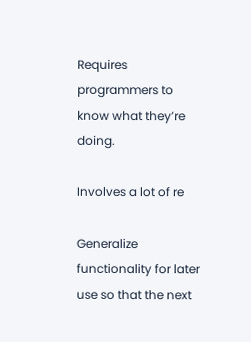Requires programmers to know what they’re doing.

Involves a lot of re

Generalize functionality for later use so that the next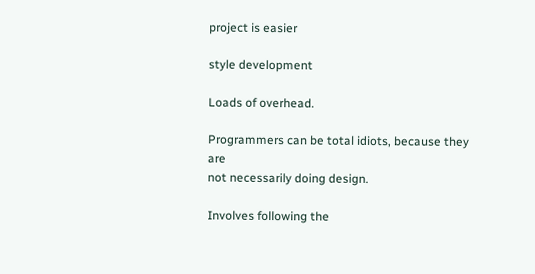project is easier

style development

Loads of overhead.

Programmers can be total idiots, because they are
not necessarily doing design.

Involves following the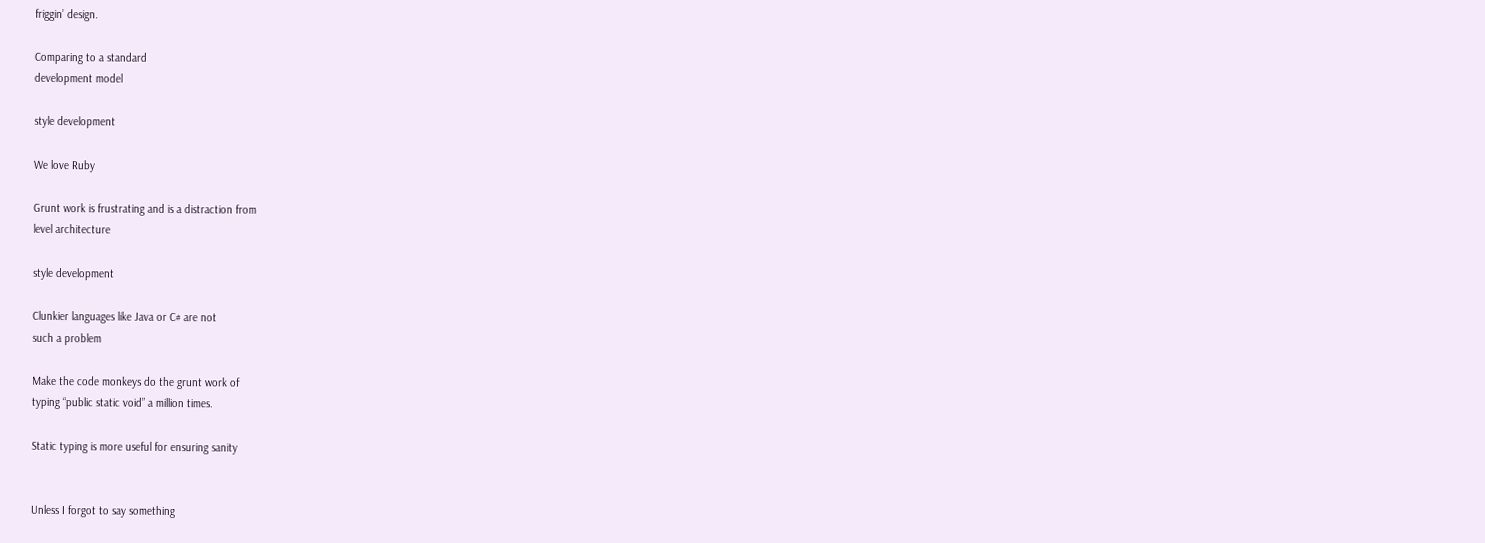friggin’ design.

Comparing to a standard
development model

style development

We love Ruby

Grunt work is frustrating and is a distraction from
level architecture

style development

Clunkier languages like Java or C# are not
such a problem

Make the code monkeys do the grunt work of
typing “public static void” a million times.

Static typing is more useful for ensuring sanity


Unless I forgot to say something